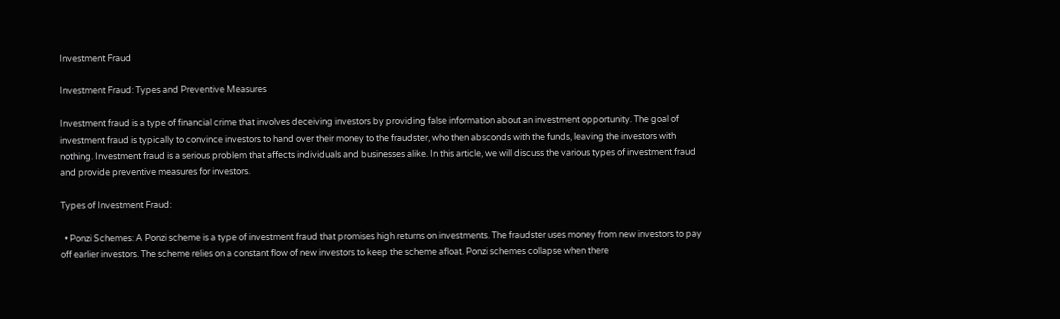Investment Fraud

Investment Fraud: Types and Preventive Measures

Investment fraud is a type of financial crime that involves deceiving investors by providing false information about an investment opportunity. The goal of investment fraud is typically to convince investors to hand over their money to the fraudster, who then absconds with the funds, leaving the investors with nothing. Investment fraud is a serious problem that affects individuals and businesses alike. In this article, we will discuss the various types of investment fraud and provide preventive measures for investors.

Types of Investment Fraud:

  • Ponzi Schemes: A Ponzi scheme is a type of investment fraud that promises high returns on investments. The fraudster uses money from new investors to pay off earlier investors. The scheme relies on a constant flow of new investors to keep the scheme afloat. Ponzi schemes collapse when there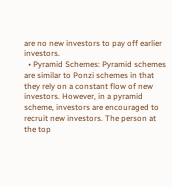are no new investors to pay off earlier investors.
  • Pyramid Schemes: Pyramid schemes are similar to Ponzi schemes in that they rely on a constant flow of new investors. However, in a pyramid scheme, investors are encouraged to recruit new investors. The person at the top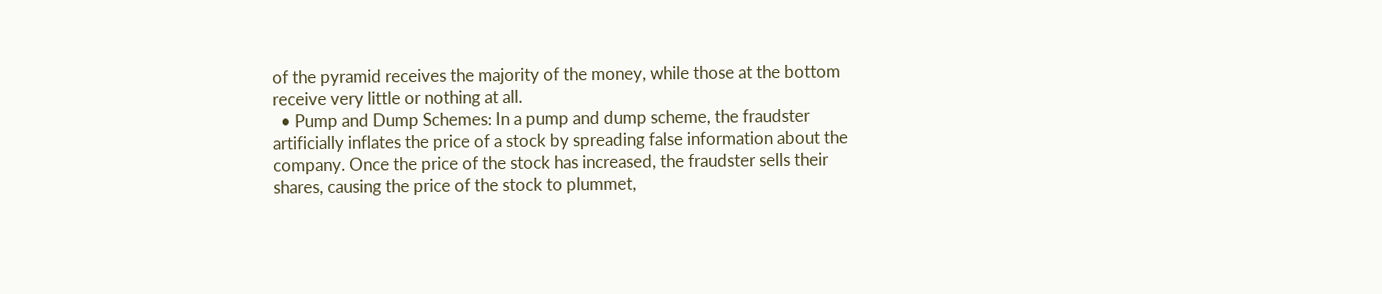of the pyramid receives the majority of the money, while those at the bottom receive very little or nothing at all.
  • Pump and Dump Schemes: In a pump and dump scheme, the fraudster artificially inflates the price of a stock by spreading false information about the company. Once the price of the stock has increased, the fraudster sells their shares, causing the price of the stock to plummet,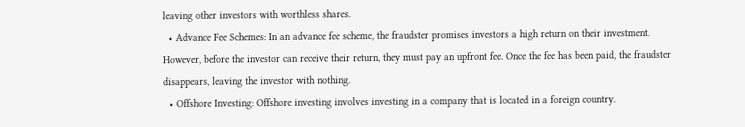leaving other investors with worthless shares.
  • Advance Fee Schemes: In an advance fee scheme, the fraudster promises investors a high return on their investment. However, before the investor can receive their return, they must pay an upfront fee. Once the fee has been paid, the fraudster disappears, leaving the investor with nothing.
  • Offshore Investing: Offshore investing involves investing in a company that is located in a foreign country.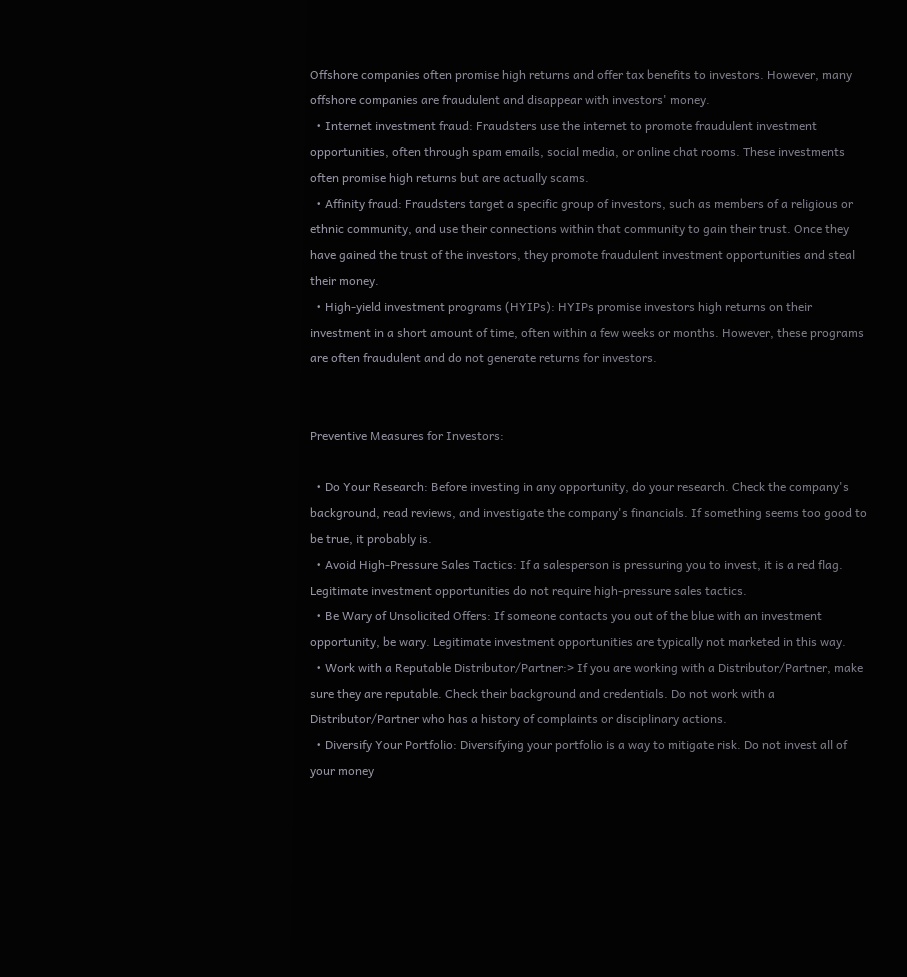Offshore companies often promise high returns and offer tax benefits to investors. However, many offshore companies are fraudulent and disappear with investors' money.
  • Internet investment fraud: Fraudsters use the internet to promote fraudulent investment opportunities, often through spam emails, social media, or online chat rooms. These investments often promise high returns but are actually scams.
  • Affinity fraud: Fraudsters target a specific group of investors, such as members of a religious or ethnic community, and use their connections within that community to gain their trust. Once they have gained the trust of the investors, they promote fraudulent investment opportunities and steal their money.
  • High-yield investment programs (HYIPs): HYIPs promise investors high returns on their investment in a short amount of time, often within a few weeks or months. However, these programs are often fraudulent and do not generate returns for investors.


Preventive Measures for Investors:

  • Do Your Research: Before investing in any opportunity, do your research. Check the company's background, read reviews, and investigate the company's financials. If something seems too good to be true, it probably is.
  • Avoid High-Pressure Sales Tactics: If a salesperson is pressuring you to invest, it is a red flag. Legitimate investment opportunities do not require high-pressure sales tactics.
  • Be Wary of Unsolicited Offers: If someone contacts you out of the blue with an investment opportunity, be wary. Legitimate investment opportunities are typically not marketed in this way.
  • Work with a Reputable Distributor/Partner:> If you are working with a Distributor/Partner, make sure they are reputable. Check their background and credentials. Do not work with a Distributor/Partner who has a history of complaints or disciplinary actions.
  • Diversify Your Portfolio: Diversifying your portfolio is a way to mitigate risk. Do not invest all of your money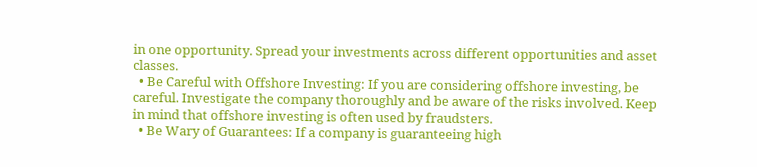in one opportunity. Spread your investments across different opportunities and asset classes.
  • Be Careful with Offshore Investing: If you are considering offshore investing, be careful. Investigate the company thoroughly and be aware of the risks involved. Keep in mind that offshore investing is often used by fraudsters.
  • Be Wary of Guarantees: If a company is guaranteeing high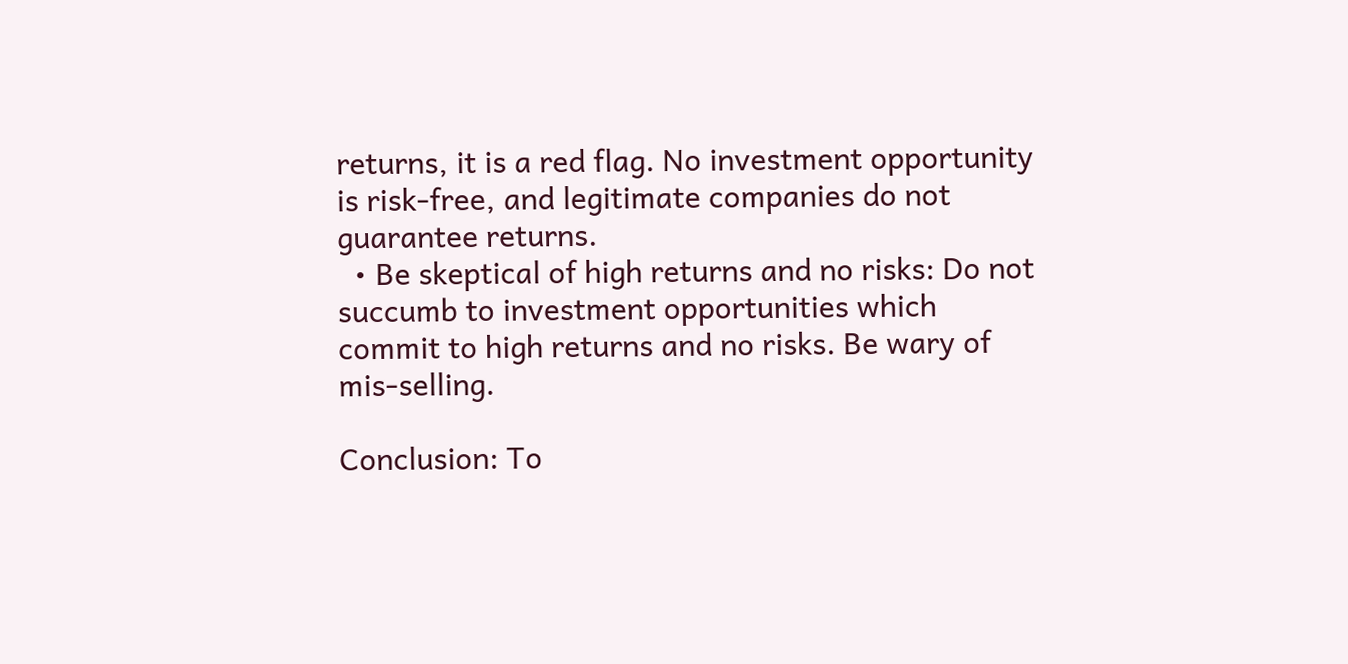returns, it is a red flag. No investment opportunity is risk-free, and legitimate companies do not guarantee returns.
  • Be skeptical of high returns and no risks: Do not succumb to investment opportunities which commit to high returns and no risks. Be wary of mis-selling.

Conclusion: To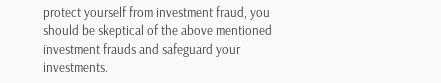protect yourself from investment fraud, you should be skeptical of the above mentioned investment frauds and safeguard your investments.